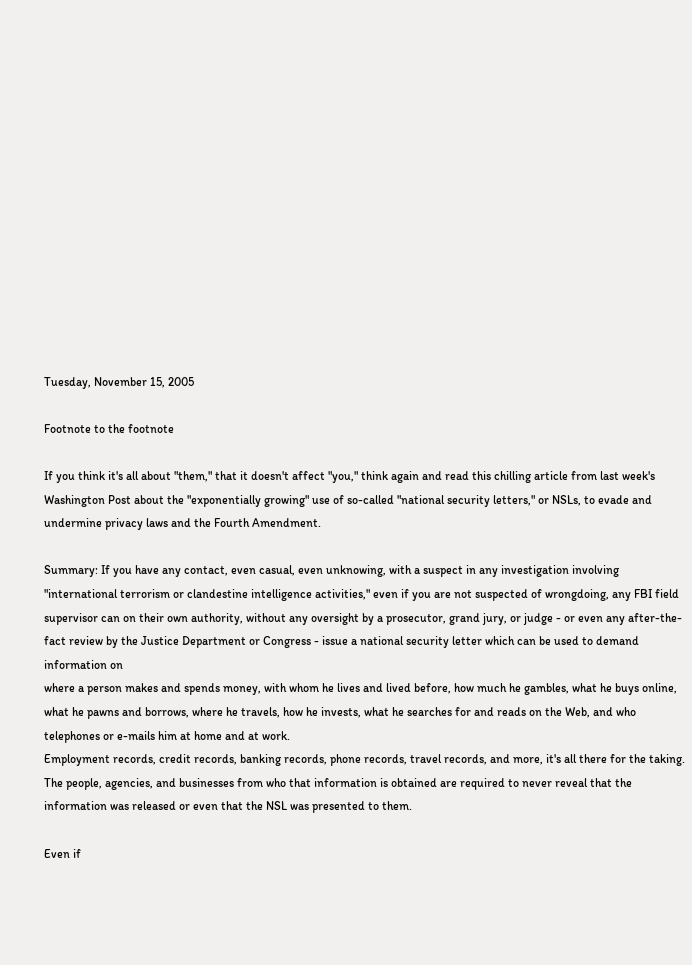Tuesday, November 15, 2005

Footnote to the footnote

If you think it's all about "them," that it doesn't affect "you," think again and read this chilling article from last week's Washington Post about the "exponentially growing" use of so-called "national security letters," or NSLs, to evade and undermine privacy laws and the Fourth Amendment.

Summary: If you have any contact, even casual, even unknowing, with a suspect in any investigation involving "international terrorism or clandestine intelligence activities," even if you are not suspected of wrongdoing, any FBI field supervisor can on their own authority, without any oversight by a prosecutor, grand jury, or judge - or even any after-the-fact review by the Justice Department or Congress - issue a national security letter which can be used to demand information on
where a person makes and spends money, with whom he lives and lived before, how much he gambles, what he buys online, what he pawns and borrows, where he travels, how he invests, what he searches for and reads on the Web, and who telephones or e-mails him at home and at work.
Employment records, credit records, banking records, phone records, travel records, and more, it's all there for the taking. The people, agencies, and businesses from who that information is obtained are required to never reveal that the information was released or even that the NSL was presented to them.

Even if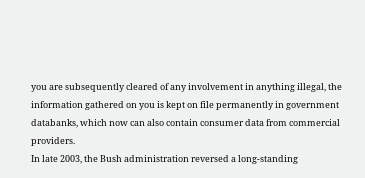you are subsequently cleared of any involvement in anything illegal, the information gathered on you is kept on file permanently in government databanks, which now can also contain consumer data from commercial providers.
In late 2003, the Bush administration reversed a long-standing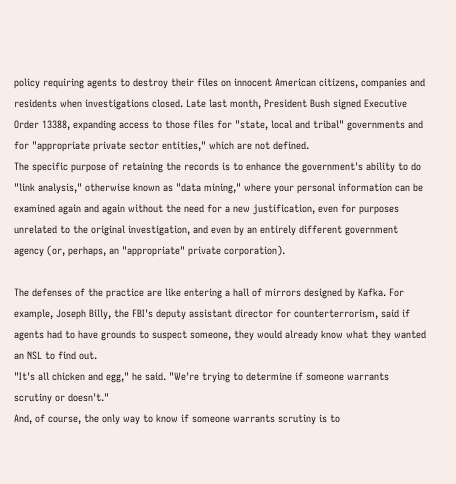policy requiring agents to destroy their files on innocent American citizens, companies and residents when investigations closed. Late last month, President Bush signed Executive Order 13388, expanding access to those files for "state, local and tribal" governments and for "appropriate private sector entities," which are not defined.
The specific purpose of retaining the records is to enhance the government's ability to do "link analysis," otherwise known as "data mining," where your personal information can be examined again and again without the need for a new justification, even for purposes unrelated to the original investigation, and even by an entirely different government agency (or, perhaps, an "appropriate" private corporation).

The defenses of the practice are like entering a hall of mirrors designed by Kafka. For example, Joseph Billy, the FBI's deputy assistant director for counterterrorism, said if agents had to have grounds to suspect someone, they would already know what they wanted an NSL to find out.
"It's all chicken and egg," he said. "We're trying to determine if someone warrants scrutiny or doesn't."
And, of course, the only way to know if someone warrants scrutiny is to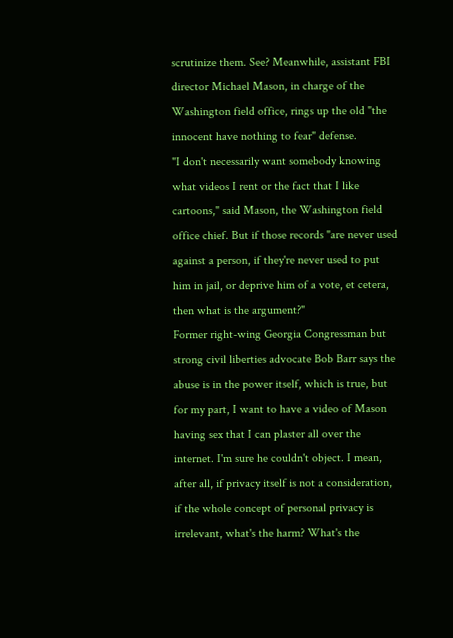scrutinize them. See? Meanwhile, assistant FBI director Michael Mason, in charge of the Washington field office, rings up the old "the innocent have nothing to fear" defense.
"I don't necessarily want somebody knowing what videos I rent or the fact that I like cartoons," said Mason, the Washington field office chief. But if those records "are never used against a person, if they're never used to put him in jail, or deprive him of a vote, et cetera, then what is the argument?"
Former right-wing Georgia Congressman but strong civil liberties advocate Bob Barr says the abuse is in the power itself, which is true, but for my part, I want to have a video of Mason having sex that I can plaster all over the internet. I'm sure he couldn't object. I mean, after all, if privacy itself is not a consideration, if the whole concept of personal privacy is irrelevant, what's the harm? What's the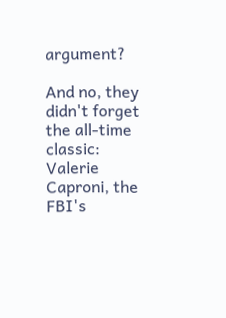argument?

And no, they didn't forget the all-time classic: Valerie Caproni, the FBI's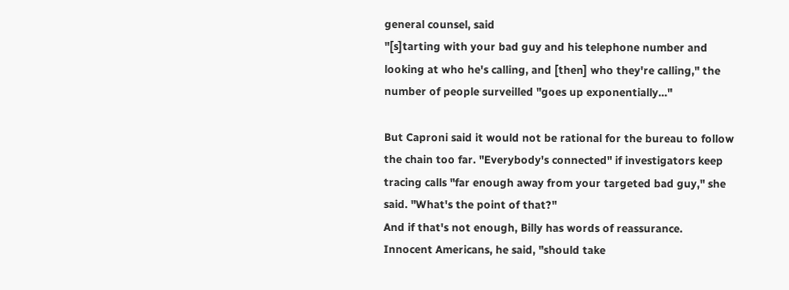general counsel, said
"[s]tarting with your bad guy and his telephone number and looking at who he's calling, and [then] who they're calling," the number of people surveilled "goes up exponentially..."

But Caproni said it would not be rational for the bureau to follow the chain too far. "Everybody's connected" if investigators keep tracing calls "far enough away from your targeted bad guy," she said. "What's the point of that?"
And if that's not enough, Billy has words of reassurance.
Innocent Americans, he said, "should take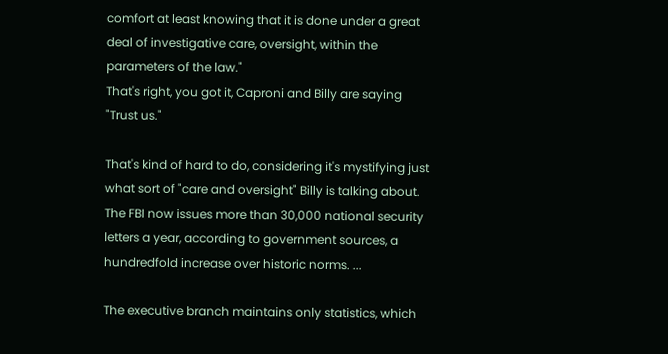comfort at least knowing that it is done under a great deal of investigative care, oversight, within the parameters of the law."
That's right, you got it, Caproni and Billy are saying "Trust us."

That's kind of hard to do, considering it's mystifying just what sort of "care and oversight" Billy is talking about.
The FBI now issues more than 30,000 national security letters a year, according to government sources, a hundredfold increase over historic norms. ...

The executive branch maintains only statistics, which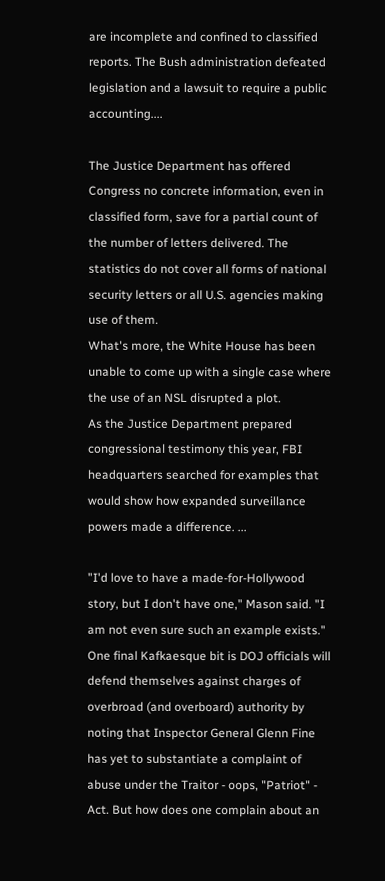are incomplete and confined to classified reports. The Bush administration defeated legislation and a lawsuit to require a public accounting....

The Justice Department has offered Congress no concrete information, even in classified form, save for a partial count of the number of letters delivered. The statistics do not cover all forms of national security letters or all U.S. agencies making use of them.
What's more, the White House has been unable to come up with a single case where the use of an NSL disrupted a plot.
As the Justice Department prepared congressional testimony this year, FBI headquarters searched for examples that would show how expanded surveillance powers made a difference. ...

"I'd love to have a made-for-Hollywood story, but I don't have one," Mason said. "I am not even sure such an example exists."
One final Kafkaesque bit is DOJ officials will defend themselves against charges of overbroad (and overboard) authority by noting that Inspector General Glenn Fine has yet to substantiate a complaint of abuse under the Traitor - oops, "Patriot" - Act. But how does one complain about an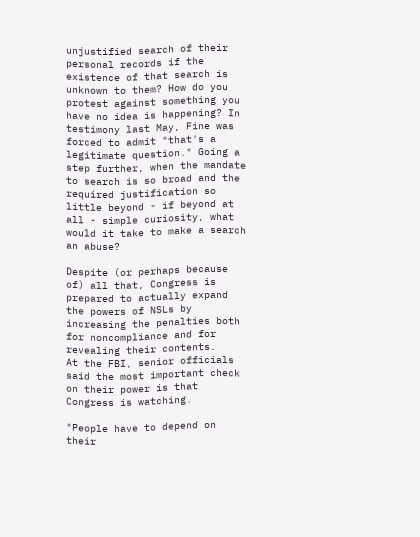unjustified search of their personal records if the existence of that search is unknown to them? How do you protest against something you have no idea is happening? In testimony last May, Fine was forced to admit "that's a legitimate question." Going a step further, when the mandate to search is so broad and the required justification so little beyond - if beyond at all - simple curiosity, what would it take to make a search an abuse?

Despite (or perhaps because of) all that, Congress is prepared to actually expand the powers of NSLs by increasing the penalties both for noncompliance and for revealing their contents.
At the FBI, senior officials said the most important check on their power is that Congress is watching.

"People have to depend on their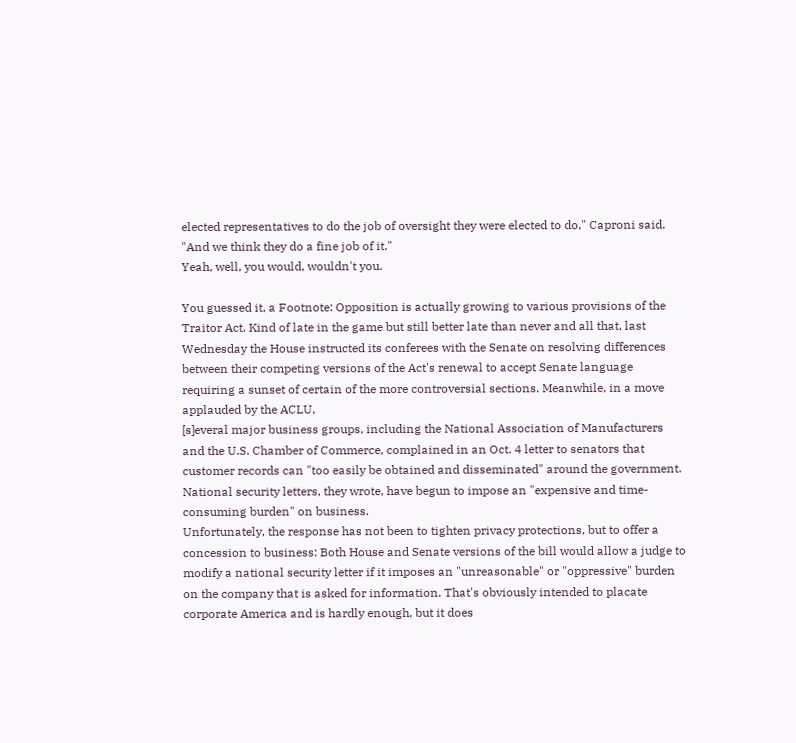elected representatives to do the job of oversight they were elected to do," Caproni said. "And we think they do a fine job of it."
Yeah, well, you would, wouldn't you.

You guessed it, a Footnote: Opposition is actually growing to various provisions of the Traitor Act. Kind of late in the game but still better late than never and all that, last Wednesday the House instructed its conferees with the Senate on resolving differences between their competing versions of the Act's renewal to accept Senate language requiring a sunset of certain of the more controversial sections. Meanwhile, in a move applauded by the ACLU,
[s]everal major business groups, including the National Association of Manufacturers and the U.S. Chamber of Commerce, complained in an Oct. 4 letter to senators that customer records can "too easily be obtained and disseminated" around the government. National security letters, they wrote, have begun to impose an "expensive and time-consuming burden" on business.
Unfortunately, the response has not been to tighten privacy protections, but to offer a concession to business: Both House and Senate versions of the bill would allow a judge to modify a national security letter if it imposes an "unreasonable" or "oppressive" burden on the company that is asked for information. That's obviously intended to placate corporate America and is hardly enough, but it does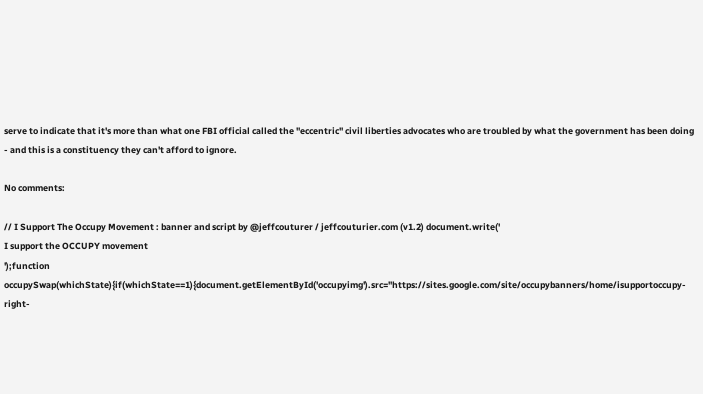serve to indicate that it's more than what one FBI official called the "eccentric" civil liberties advocates who are troubled by what the government has been doing - and this is a constituency they can't afford to ignore.

No comments:

// I Support The Occupy Movement : banner and script by @jeffcouturer / jeffcouturier.com (v1.2) document.write('
I support the OCCUPY movement
');function occupySwap(whichState){if(whichState==1){document.getElementById('occupyimg').src="https://sites.google.com/site/occupybanners/home/isupportoccupy-right-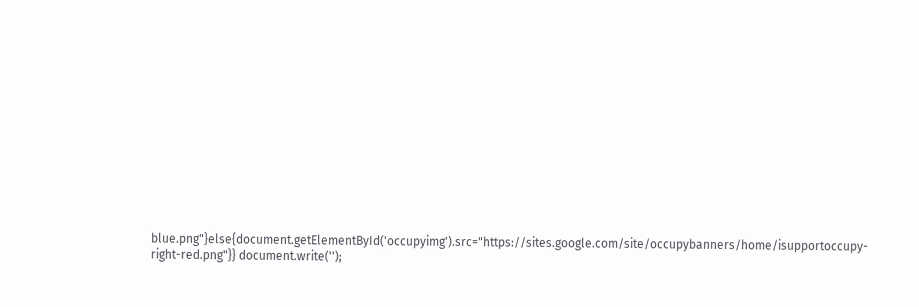blue.png"}else{document.getElementById('occupyimg').src="https://sites.google.com/site/occupybanners/home/isupportoccupy-right-red.png"}} document.write('');